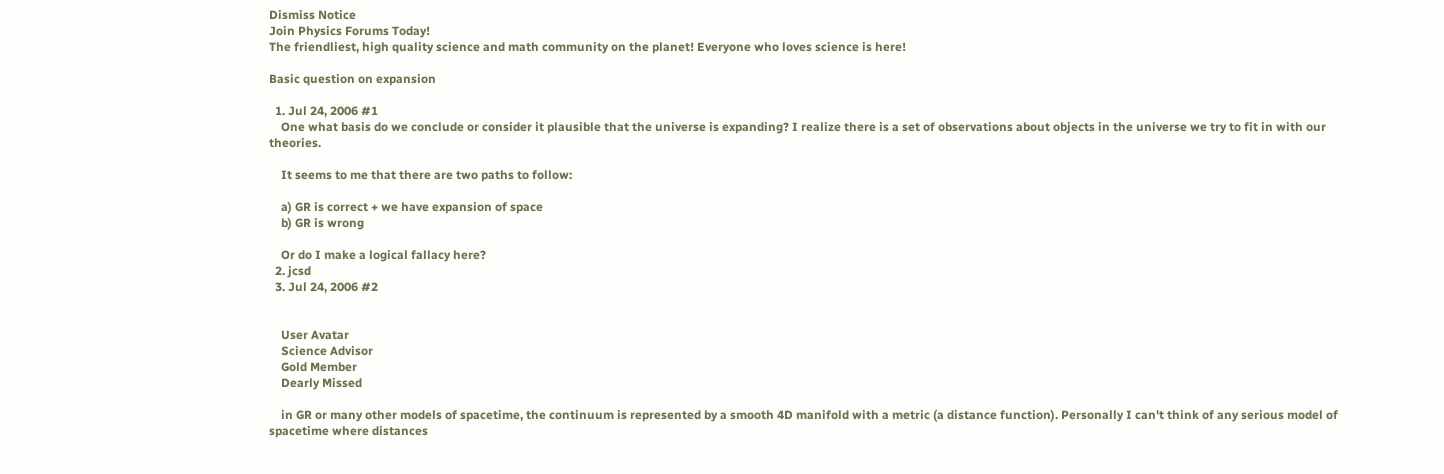Dismiss Notice
Join Physics Forums Today!
The friendliest, high quality science and math community on the planet! Everyone who loves science is here!

Basic question on expansion

  1. Jul 24, 2006 #1
    One what basis do we conclude or consider it plausible that the universe is expanding? I realize there is a set of observations about objects in the universe we try to fit in with our theories.

    It seems to me that there are two paths to follow:

    a) GR is correct + we have expansion of space
    b) GR is wrong

    Or do I make a logical fallacy here?
  2. jcsd
  3. Jul 24, 2006 #2


    User Avatar
    Science Advisor
    Gold Member
    Dearly Missed

    in GR or many other models of spacetime, the continuum is represented by a smooth 4D manifold with a metric (a distance function). Personally I can't think of any serious model of spacetime where distances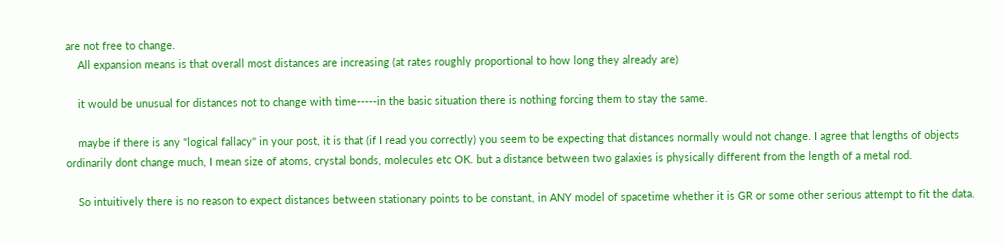are not free to change.
    All expansion means is that overall most distances are increasing (at rates roughly proportional to how long they already are)

    it would be unusual for distances not to change with time-----in the basic situation there is nothing forcing them to stay the same.

    maybe if there is any "logical fallacy" in your post, it is that (if I read you correctly) you seem to be expecting that distances normally would not change. I agree that lengths of objects ordinarily dont change much, I mean size of atoms, crystal bonds, molecules etc OK. but a distance between two galaxies is physically different from the length of a metal rod.

    So intuitively there is no reason to expect distances between stationary points to be constant, in ANY model of spacetime whether it is GR or some other serious attempt to fit the data.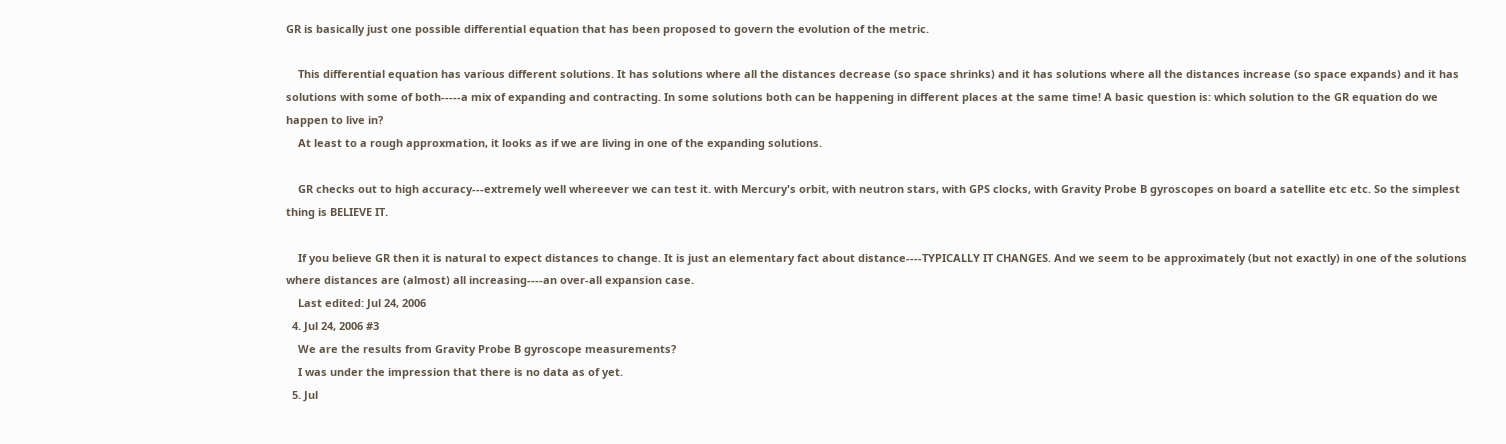GR is basically just one possible differential equation that has been proposed to govern the evolution of the metric.

    This differential equation has various different solutions. It has solutions where all the distances decrease (so space shrinks) and it has solutions where all the distances increase (so space expands) and it has solutions with some of both-----a mix of expanding and contracting. In some solutions both can be happening in different places at the same time! A basic question is: which solution to the GR equation do we happen to live in?
    At least to a rough approxmation, it looks as if we are living in one of the expanding solutions.

    GR checks out to high accuracy---extremely well whereever we can test it. with Mercury's orbit, with neutron stars, with GPS clocks, with Gravity Probe B gyroscopes on board a satellite etc etc. So the simplest thing is BELIEVE IT.

    If you believe GR then it is natural to expect distances to change. It is just an elementary fact about distance----TYPICALLY IT CHANGES. And we seem to be approximately (but not exactly) in one of the solutions where distances are (almost) all increasing----an over-all expansion case.
    Last edited: Jul 24, 2006
  4. Jul 24, 2006 #3
    We are the results from Gravity Probe B gyroscope measurements?
    I was under the impression that there is no data as of yet.
  5. Jul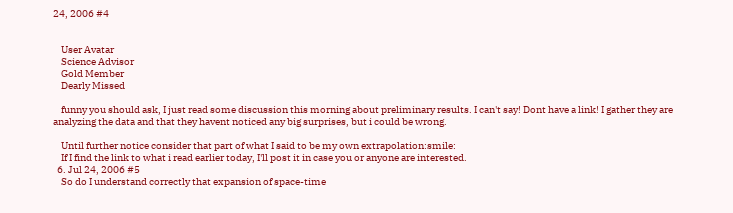24, 2006 #4


    User Avatar
    Science Advisor
    Gold Member
    Dearly Missed

    funny you should ask, I just read some discussion this morning about preliminary results. I can't say! Dont have a link! I gather they are analyzing the data and that they havent noticed any big surprises, but i could be wrong.

    Until further notice consider that part of what I said to be my own extrapolation:smile:
    If I find the link to what i read earlier today, I'll post it in case you or anyone are interested.
  6. Jul 24, 2006 #5
    So do I understand correctly that expansion of space-time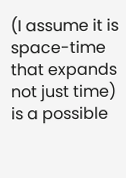(I assume it is space-time that expands not just time) is a possible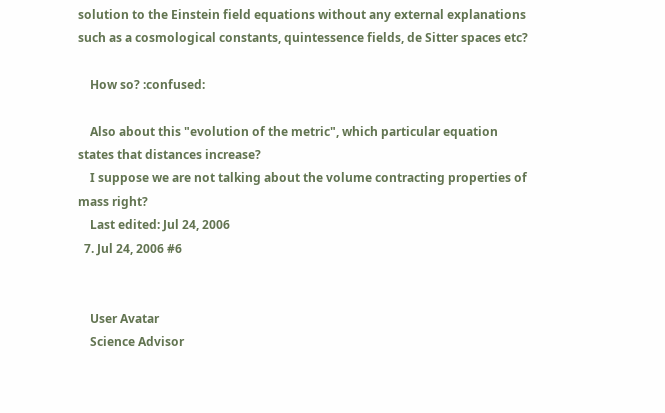solution to the Einstein field equations without any external explanations such as a cosmological constants, quintessence fields, de Sitter spaces etc?

    How so? :confused:

    Also about this "evolution of the metric", which particular equation states that distances increase?
    I suppose we are not talking about the volume contracting properties of mass right?
    Last edited: Jul 24, 2006
  7. Jul 24, 2006 #6


    User Avatar
    Science Advisor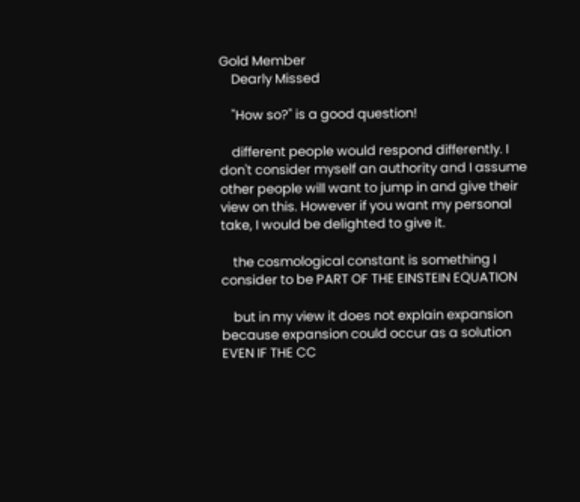Gold Member
    Dearly Missed

    "How so?" is a good question!

    different people would respond differently. I don't consider myself an authority and I assume other people will want to jump in and give their view on this. However if you want my personal take, I would be delighted to give it.

    the cosmological constant is something I consider to be PART OF THE EINSTEIN EQUATION

    but in my view it does not explain expansion because expansion could occur as a solution EVEN IF THE CC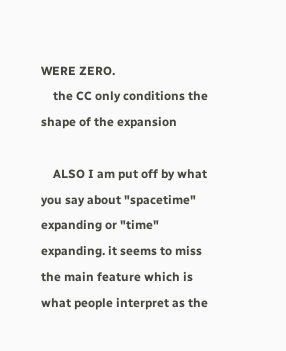WERE ZERO.
    the CC only conditions the shape of the expansion

    ALSO I am put off by what you say about "spacetime" expanding or "time" expanding. it seems to miss the main feature which is what people interpret as the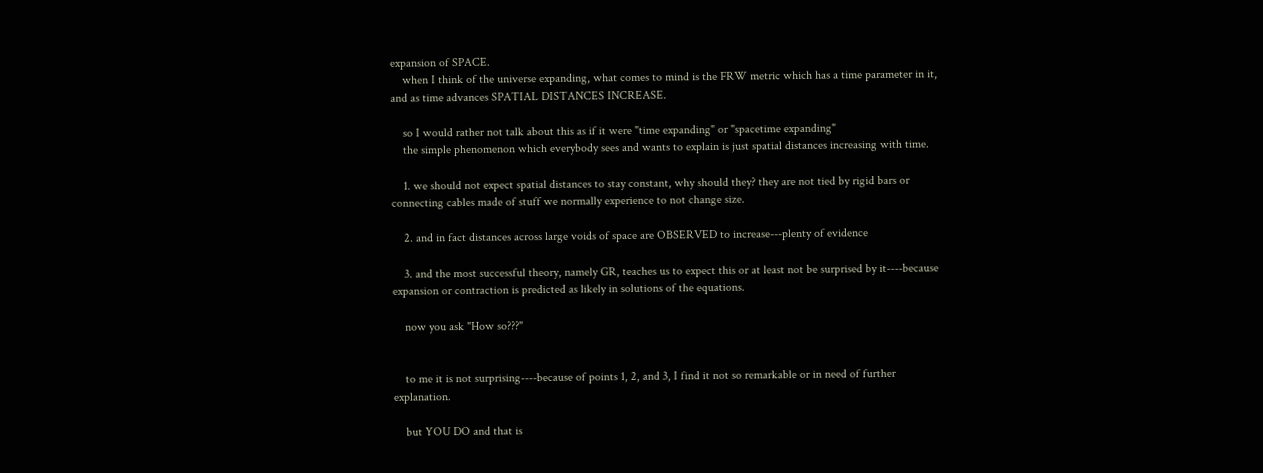expansion of SPACE.
    when I think of the universe expanding, what comes to mind is the FRW metric which has a time parameter in it, and as time advances SPATIAL DISTANCES INCREASE.

    so I would rather not talk about this as if it were "time expanding" or "spacetime expanding"
    the simple phenomenon which everybody sees and wants to explain is just spatial distances increasing with time.

    1. we should not expect spatial distances to stay constant, why should they? they are not tied by rigid bars or connecting cables made of stuff we normally experience to not change size.

    2. and in fact distances across large voids of space are OBSERVED to increase---plenty of evidence

    3. and the most successful theory, namely GR, teaches us to expect this or at least not be surprised by it----because expansion or contraction is predicted as likely in solutions of the equations.

    now you ask "How so???"


    to me it is not surprising----because of points 1, 2, and 3, I find it not so remarkable or in need of further explanation.

    but YOU DO and that is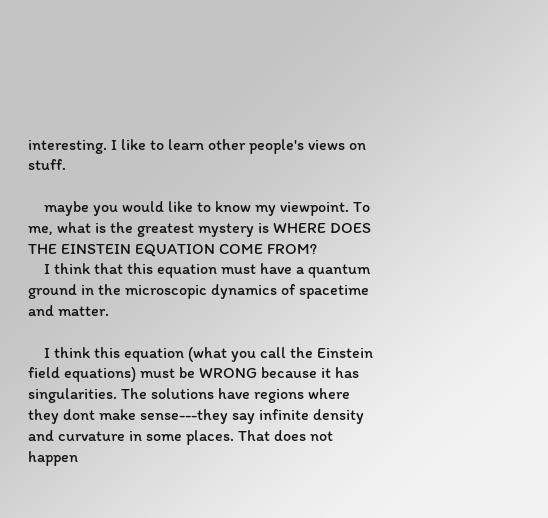interesting. I like to learn other people's views on stuff.

    maybe you would like to know my viewpoint. To me, what is the greatest mystery is WHERE DOES THE EINSTEIN EQUATION COME FROM?
    I think that this equation must have a quantum ground in the microscopic dynamics of spacetime and matter.

    I think this equation (what you call the Einstein field equations) must be WRONG because it has singularities. The solutions have regions where they dont make sense---they say infinite density and curvature in some places. That does not happen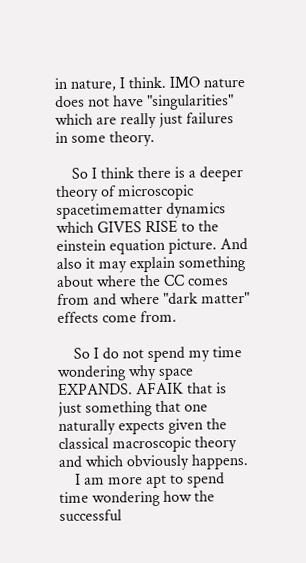in nature, I think. IMO nature does not have "singularities" which are really just failures in some theory.

    So I think there is a deeper theory of microscopic spacetimematter dynamics which GIVES RISE to the einstein equation picture. And also it may explain something about where the CC comes from and where "dark matter" effects come from.

    So I do not spend my time wondering why space EXPANDS. AFAIK that is just something that one naturally expects given the classical macroscopic theory and which obviously happens.
    I am more apt to spend time wondering how the successful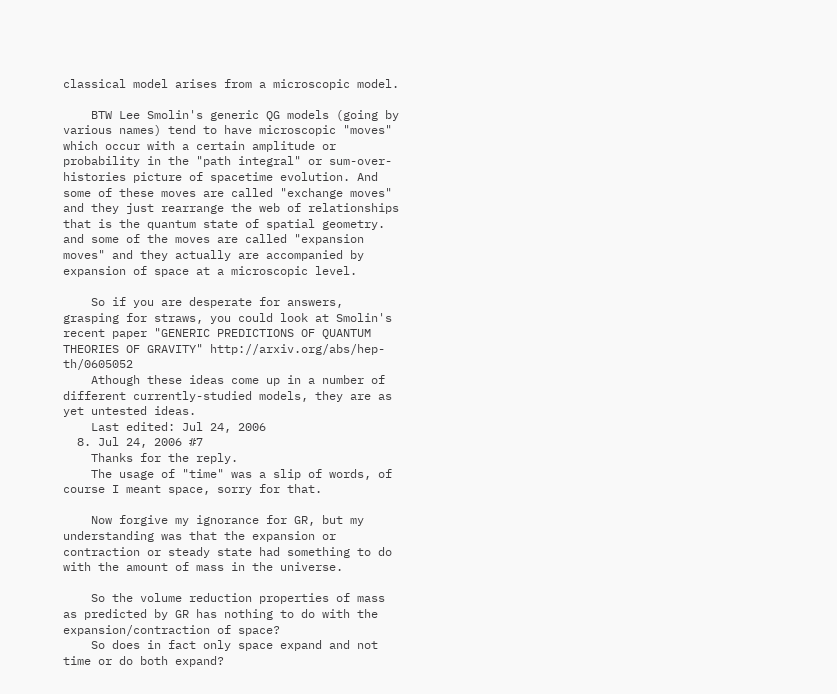classical model arises from a microscopic model.

    BTW Lee Smolin's generic QG models (going by various names) tend to have microscopic "moves" which occur with a certain amplitude or probability in the "path integral" or sum-over-histories picture of spacetime evolution. And some of these moves are called "exchange moves" and they just rearrange the web of relationships that is the quantum state of spatial geometry. and some of the moves are called "expansion moves" and they actually are accompanied by expansion of space at a microscopic level.

    So if you are desperate for answers, grasping for straws, you could look at Smolin's recent paper "GENERIC PREDICTIONS OF QUANTUM THEORIES OF GRAVITY" http://arxiv.org/abs/hep-th/0605052
    Athough these ideas come up in a number of different currently-studied models, they are as yet untested ideas.
    Last edited: Jul 24, 2006
  8. Jul 24, 2006 #7
    Thanks for the reply.
    The usage of "time" was a slip of words, of course I meant space, sorry for that.

    Now forgive my ignorance for GR, but my understanding was that the expansion or contraction or steady state had something to do with the amount of mass in the universe.

    So the volume reduction properties of mass as predicted by GR has nothing to do with the expansion/contraction of space?
    So does in fact only space expand and not time or do both expand?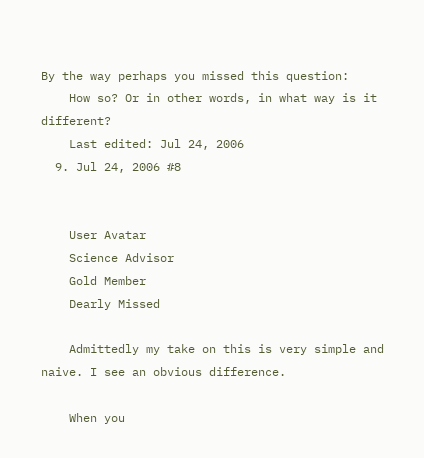By the way perhaps you missed this question:
    How so? Or in other words, in what way is it different?
    Last edited: Jul 24, 2006
  9. Jul 24, 2006 #8


    User Avatar
    Science Advisor
    Gold Member
    Dearly Missed

    Admittedly my take on this is very simple and naive. I see an obvious difference.

    When you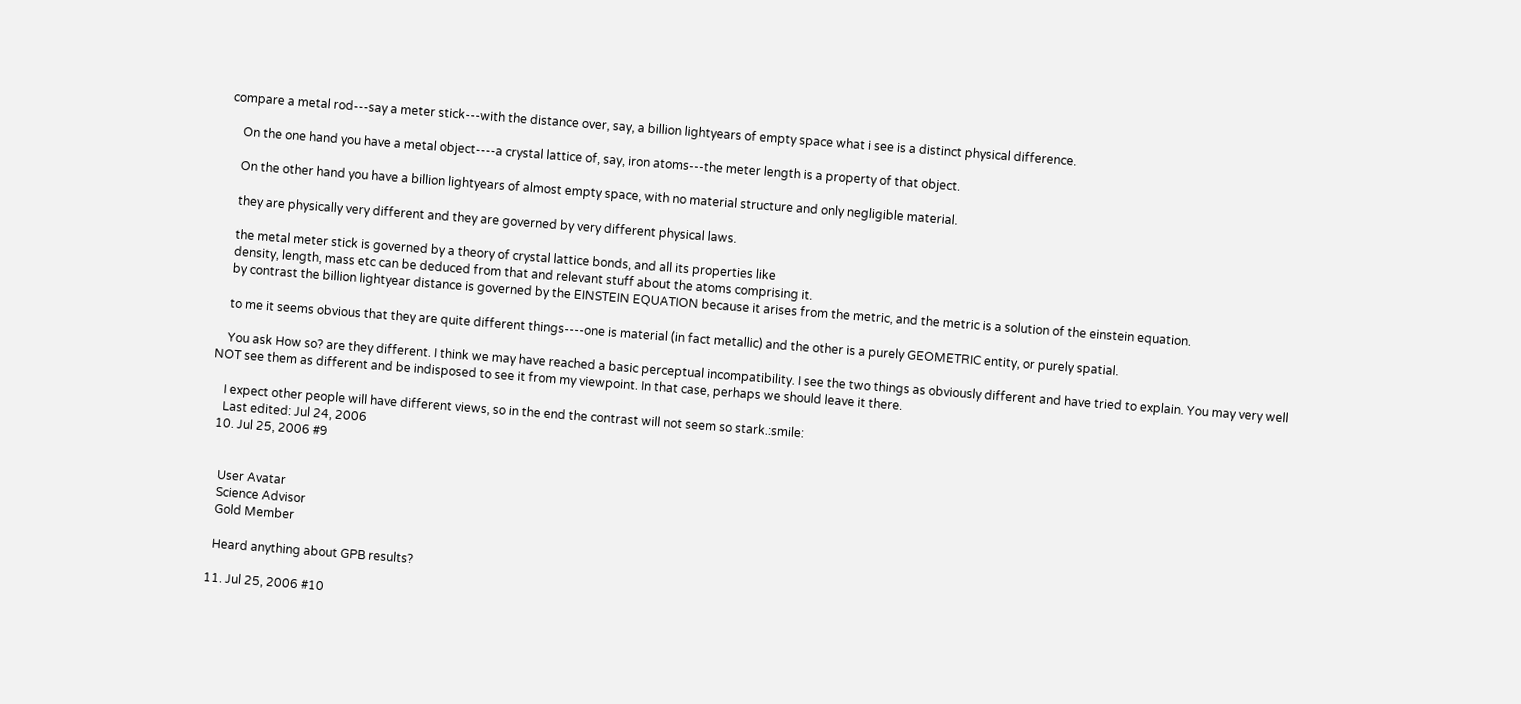compare a metal rod---say a meter stick---with the distance over, say, a billion lightyears of empty space what i see is a distinct physical difference.

    On the one hand you have a metal object----a crystal lattice of, say, iron atoms---the meter length is a property of that object.

    On the other hand you have a billion lightyears of almost empty space, with no material structure and only negligible material.

    they are physically very different and they are governed by very different physical laws.

    the metal meter stick is governed by a theory of crystal lattice bonds, and all its properties like
    density, length, mass etc can be deduced from that and relevant stuff about the atoms comprising it.
    by contrast the billion lightyear distance is governed by the EINSTEIN EQUATION because it arises from the metric, and the metric is a solution of the einstein equation.

    to me it seems obvious that they are quite different things----one is material (in fact metallic) and the other is a purely GEOMETRIC entity, or purely spatial.

    You ask How so? are they different. I think we may have reached a basic perceptual incompatibility. I see the two things as obviously different and have tried to explain. You may very well NOT see them as different and be indisposed to see it from my viewpoint. In that case, perhaps we should leave it there.

    I expect other people will have different views, so in the end the contrast will not seem so stark.:smile:
    Last edited: Jul 24, 2006
  10. Jul 25, 2006 #9


    User Avatar
    Science Advisor
    Gold Member

    Heard anything about GPB results?

  11. Jul 25, 2006 #10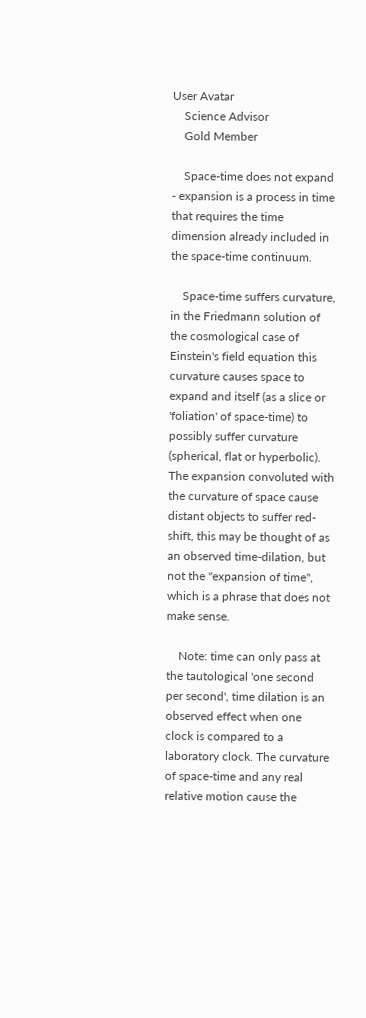User Avatar
    Science Advisor
    Gold Member

    Space-time does not expand - expansion is a process in time that requires the time dimension already included in the space-time continuum.

    Space-time suffers curvature, in the Friedmann solution of the cosmological case of Einstein's field equation this curvature causes space to expand and itself (as a slice or 'foliation' of space-time) to possibly suffer curvature (spherical, flat or hyperbolic). The expansion convoluted with the curvature of space cause distant objects to suffer red-shift, this may be thought of as an observed time-dilation, but not the "expansion of time", which is a phrase that does not make sense.

    Note: time can only pass at the tautological 'one second per second', time dilation is an observed effect when one clock is compared to a laboratory clock. The curvature of space-time and any real relative motion cause the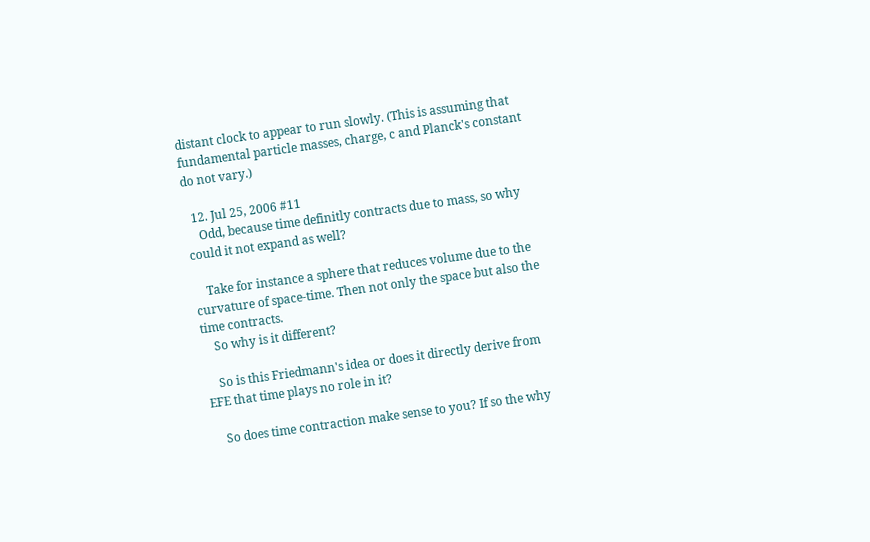distant clock to appear to run slowly. (This is assuming that fundamental particle masses, charge, c and Planck's constant do not vary.)

  12. Jul 25, 2006 #11
    Odd, because time definitly contracts due to mass, so why could it not expand as well?

    Take for instance a sphere that reduces volume due to the curvature of space-time. Then not only the space but also the time contracts.
    So why is it different?

    So is this Friedmann's idea or does it directly derive from EFE that time plays no role in it?

    So does time contraction make sense to you? If so the why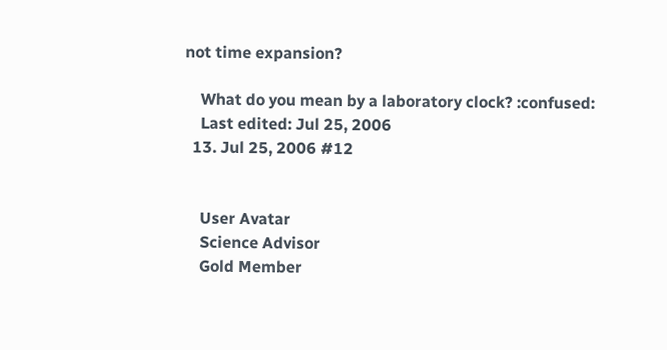not time expansion?

    What do you mean by a laboratory clock? :confused:
    Last edited: Jul 25, 2006
  13. Jul 25, 2006 #12


    User Avatar
    Science Advisor
    Gold Member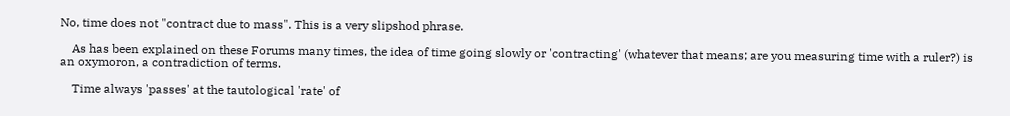No, time does not "contract due to mass". This is a very slipshod phrase.

    As has been explained on these Forums many times, the idea of time going slowly or 'contracting' (whatever that means; are you measuring time with a ruler?) is an oxymoron, a contradiction of terms.

    Time always 'passes' at the tautological 'rate' of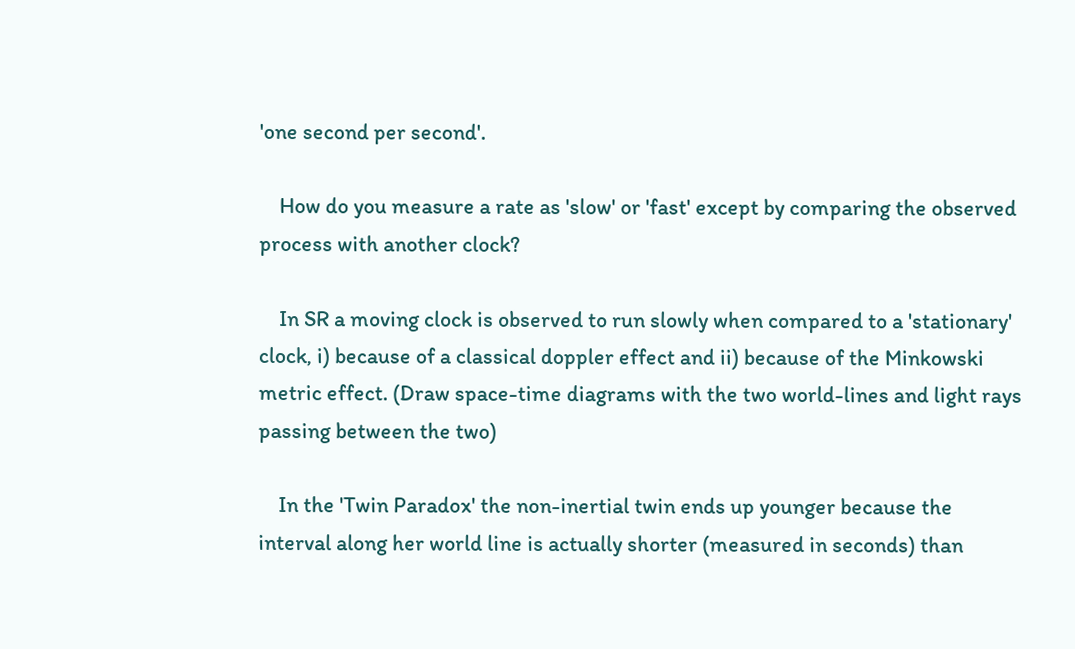'one second per second'.

    How do you measure a rate as 'slow' or 'fast' except by comparing the observed process with another clock?

    In SR a moving clock is observed to run slowly when compared to a 'stationary' clock, i) because of a classical doppler effect and ii) because of the Minkowski metric effect. (Draw space-time diagrams with the two world-lines and light rays passing between the two)

    In the 'Twin Paradox' the non-inertial twin ends up younger because the interval along her world line is actually shorter (measured in seconds) than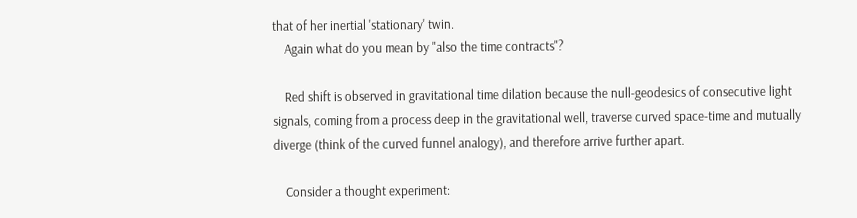that of her inertial 'stationary' twin.
    Again what do you mean by "also the time contracts"?

    Red shift is observed in gravitational time dilation because the null-geodesics of consecutive light signals, coming from a process deep in the gravitational well, traverse curved space-time and mutually diverge (think of the curved funnel analogy), and therefore arrive further apart.

    Consider a thought experiment: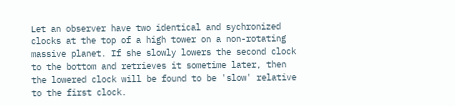Let an observer have two identical and sychronized clocks at the top of a high tower on a non-rotating massive planet. If she slowly lowers the second clock to the bottom and retrieves it sometime later, then the lowered clock will be found to be 'slow' relative to the first clock.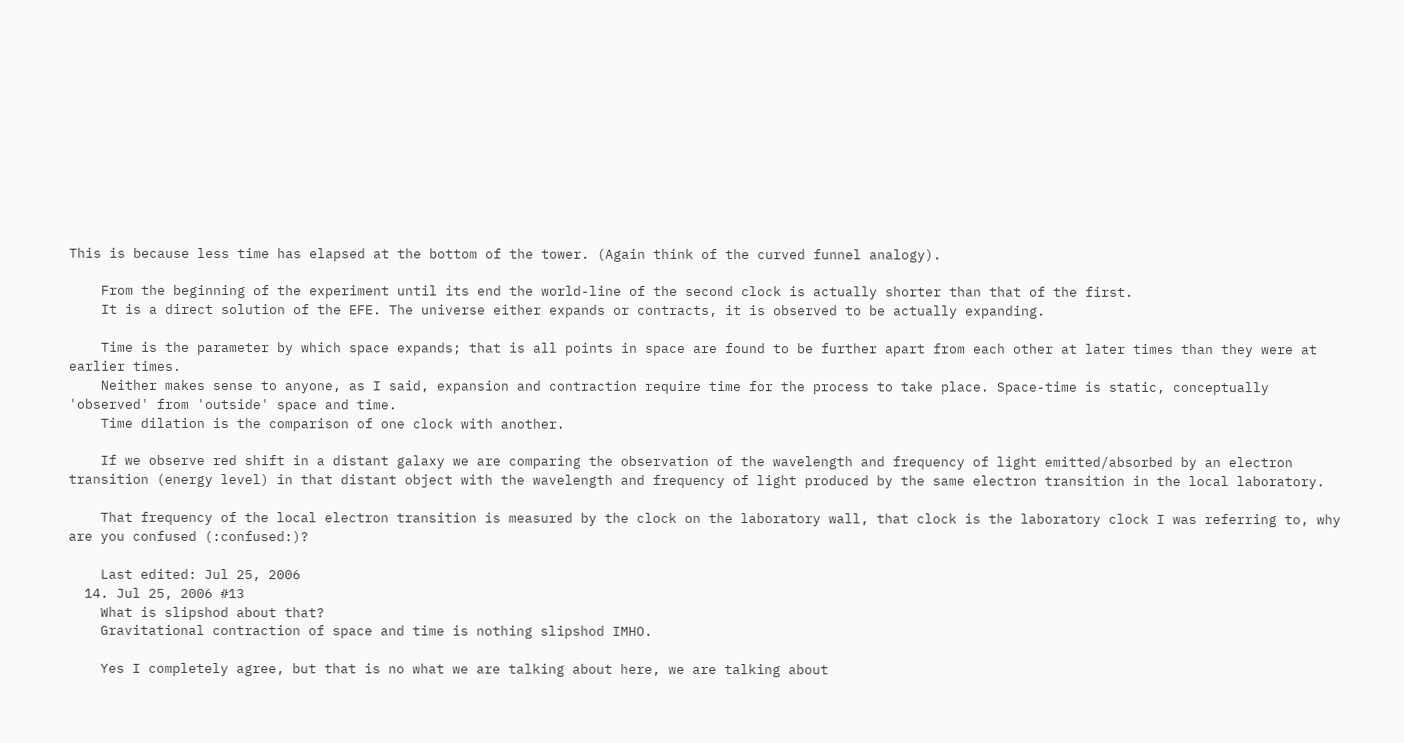This is because less time has elapsed at the bottom of the tower. (Again think of the curved funnel analogy).

    From the beginning of the experiment until its end the world-line of the second clock is actually shorter than that of the first.
    It is a direct solution of the EFE. The universe either expands or contracts, it is observed to be actually expanding.

    Time is the parameter by which space expands; that is all points in space are found to be further apart from each other at later times than they were at earlier times.
    Neither makes sense to anyone, as I said, expansion and contraction require time for the process to take place. Space-time is static, conceptually 'observed' from 'outside' space and time.
    Time dilation is the comparison of one clock with another.

    If we observe red shift in a distant galaxy we are comparing the observation of the wavelength and frequency of light emitted/absorbed by an electron transition (energy level) in that distant object with the wavelength and frequency of light produced by the same electron transition in the local laboratory.

    That frequency of the local electron transition is measured by the clock on the laboratory wall, that clock is the laboratory clock I was referring to, why are you confused (:confused:)?

    Last edited: Jul 25, 2006
  14. Jul 25, 2006 #13
    What is slipshod about that?
    Gravitational contraction of space and time is nothing slipshod IMHO.

    Yes I completely agree, but that is no what we are talking about here, we are talking about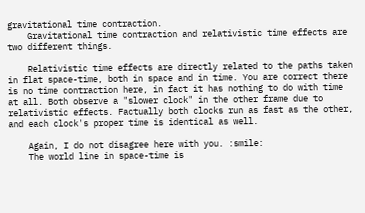gravitational time contraction.
    Gravitational time contraction and relativistic time effects are two different things.

    Relativistic time effects are directly related to the paths taken in flat space-time, both in space and in time. You are correct there is no time contraction here, in fact it has nothing to do with time at all. Both observe a "slower clock" in the other frame due to relativistic effects. Factually both clocks run as fast as the other, and each clock's proper time is identical as well.

    Again, I do not disagree here with you. :smile:
    The world line in space-time is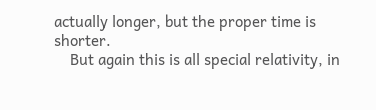actually longer, but the proper time is shorter.
    But again this is all special relativity, in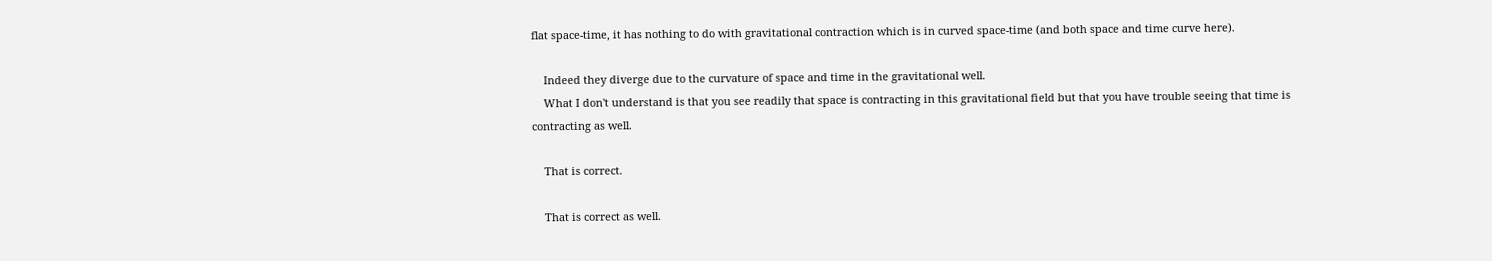flat space-time, it has nothing to do with gravitational contraction which is in curved space-time (and both space and time curve here).

    Indeed they diverge due to the curvature of space and time in the gravitational well.
    What I don't understand is that you see readily that space is contracting in this gravitational field but that you have trouble seeing that time is contracting as well.

    That is correct.

    That is correct as well.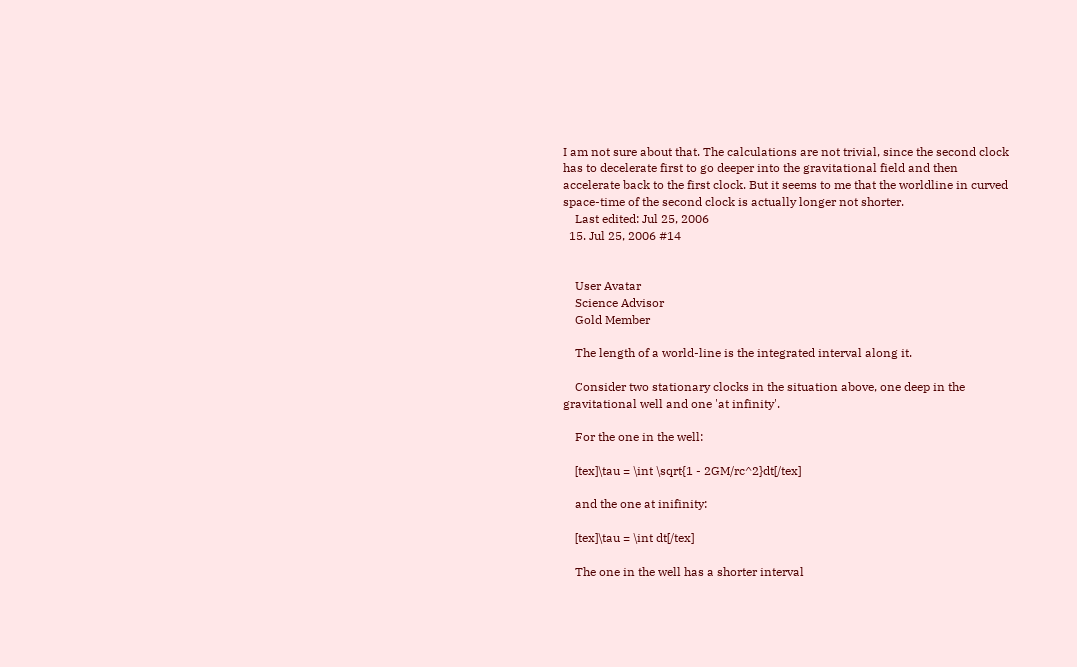I am not sure about that. The calculations are not trivial, since the second clock has to decelerate first to go deeper into the gravitational field and then accelerate back to the first clock. But it seems to me that the worldline in curved space-time of the second clock is actually longer not shorter.
    Last edited: Jul 25, 2006
  15. Jul 25, 2006 #14


    User Avatar
    Science Advisor
    Gold Member

    The length of a world-line is the integrated interval along it.

    Consider two stationary clocks in the situation above, one deep in the gravitational well and one 'at infinity'.

    For the one in the well:

    [tex]\tau = \int \sqrt{1 - 2GM/rc^2}dt[/tex]

    and the one at inifinity:

    [tex]\tau = \int dt[/tex]

    The one in the well has a shorter interval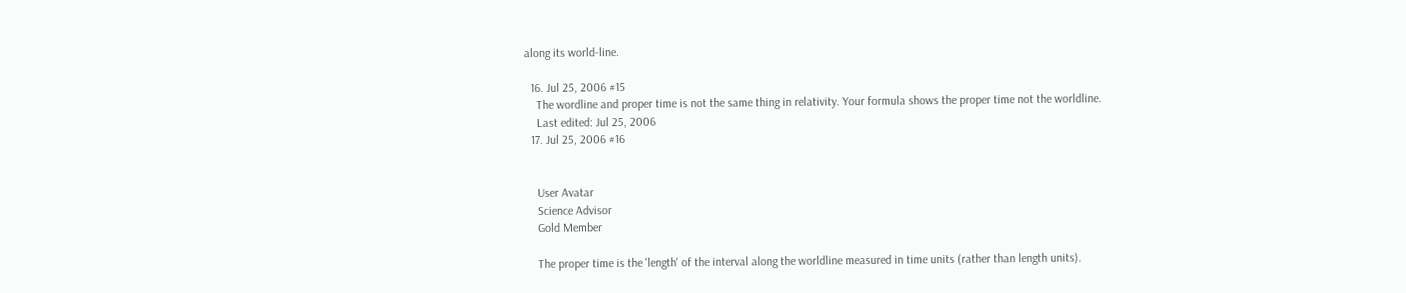along its world-line.

  16. Jul 25, 2006 #15
    The wordline and proper time is not the same thing in relativity. Your formula shows the proper time not the worldline.
    Last edited: Jul 25, 2006
  17. Jul 25, 2006 #16


    User Avatar
    Science Advisor
    Gold Member

    The proper time is the 'length' of the interval along the worldline measured in time units (rather than length units).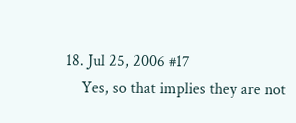18. Jul 25, 2006 #17
    Yes, so that implies they are not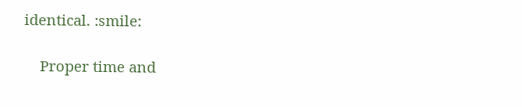identical. :smile:

    Proper time and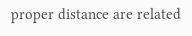proper distance are related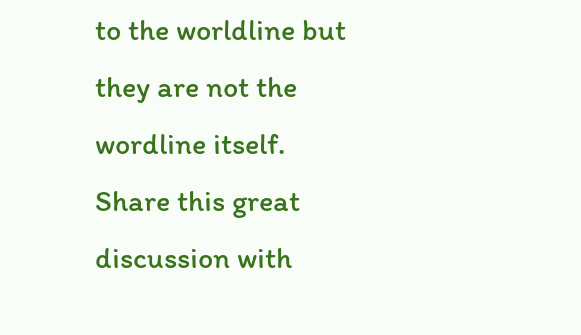to the worldline but they are not the wordline itself.
Share this great discussion with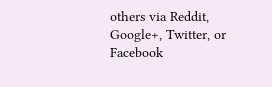others via Reddit, Google+, Twitter, or Facebook